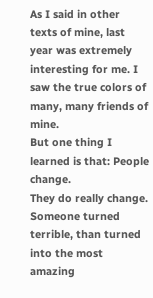As I said in other texts of mine, last year was extremely interesting for me. I saw the true colors of many, many friends of mine.
But one thing I learned is that: People change.
They do really change.
Someone turned terrible, than turned into the most amazing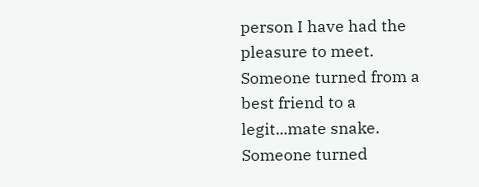person I have had the pleasure to meet.
Someone turned from a best friend to a legit...mate snake.
Someone turned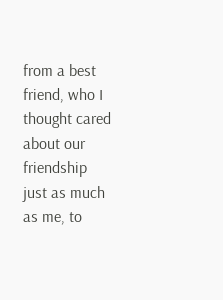from a best friend, who I thought cared about our friendship just as much as me, to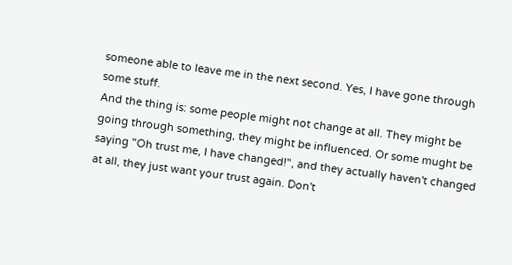someone able to leave me in the next second. Yes, I have gone through some stuff.
And the thing is: some people might not change at all. They might be going through something, they might be influenced. Or some mught be saying "Oh trust me, I have changed!", and they actually haven't changed at all, they just want your trust again. Don't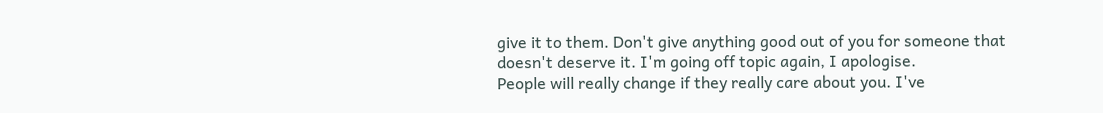give it to them. Don't give anything good out of you for someone that doesn't deserve it. I'm going off topic again, I apologise.
People will really change if they really care about you. I've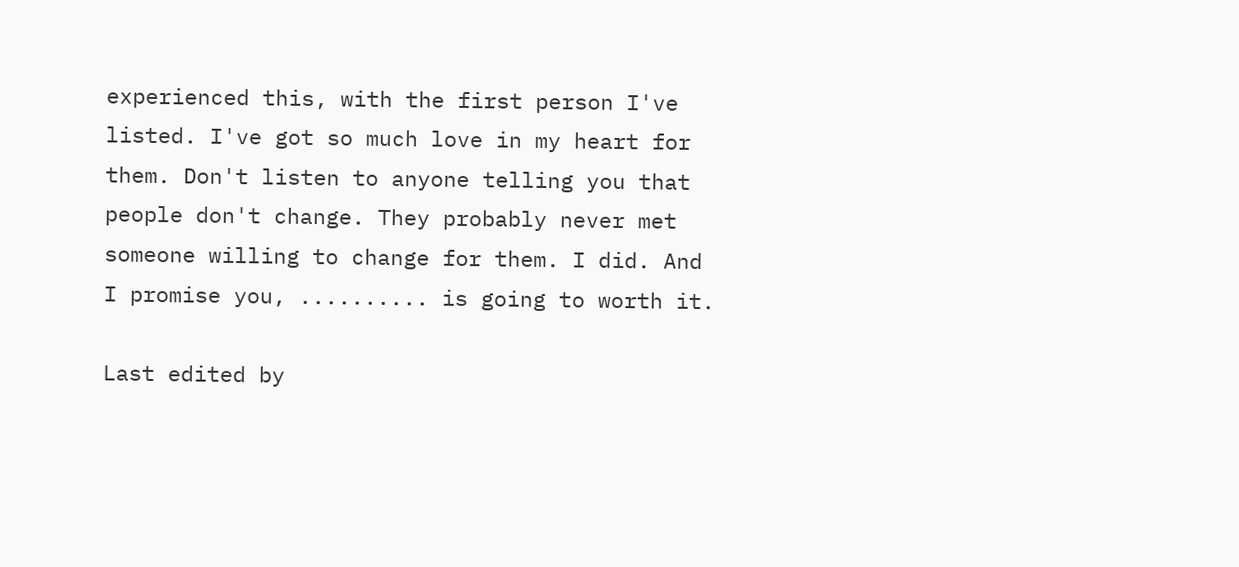experienced this, with the first person I've listed. I've got so much love in my heart for them. Don't listen to anyone telling you that people don't change. They probably never met someone willing to change for them. I did. And I promise you, .......... is going to worth it.

Last edited by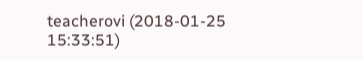teacherovi (2018-01-25 15:33:51)